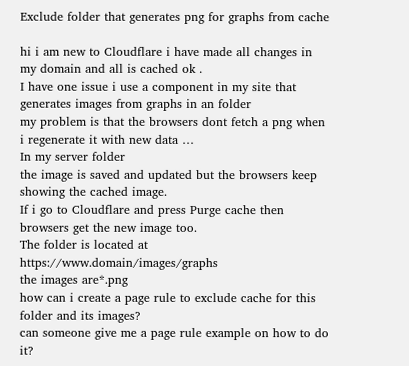Exclude folder that generates png for graphs from cache

hi i am new to Cloudflare i have made all changes in my domain and all is cached ok .
I have one issue i use a component in my site that generates images from graphs in an folder
my problem is that the browsers dont fetch a png when i regenerate it with new data …
In my server folder
the image is saved and updated but the browsers keep showing the cached image.
If i go to Cloudflare and press Purge cache then browsers get the new image too.
The folder is located at https://www.domain/images/graphs
the images are*.png
how can i create a page rule to exclude cache for this folder and its images?
can someone give me a page rule example on how to do it?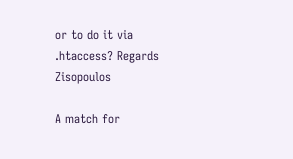or to do it via .htaccess? Regards Zisopoulos

A match for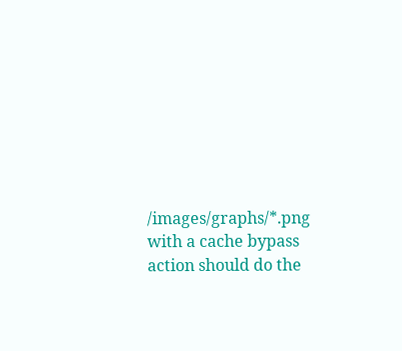/images/graphs/*.png with a cache bypass action should do the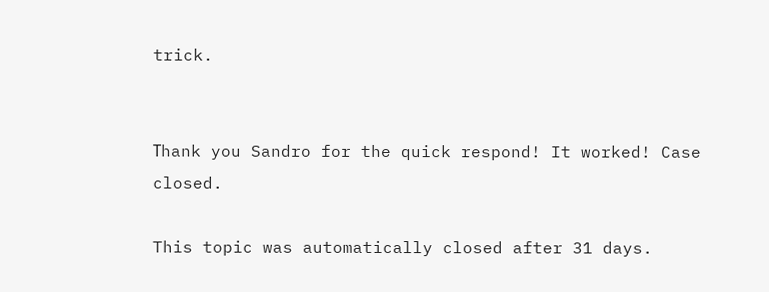trick.


Τhank you Sandro for the quick respond! It worked! Case closed.

This topic was automatically closed after 31 days.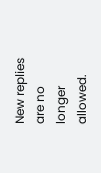New replies are no longer allowed.